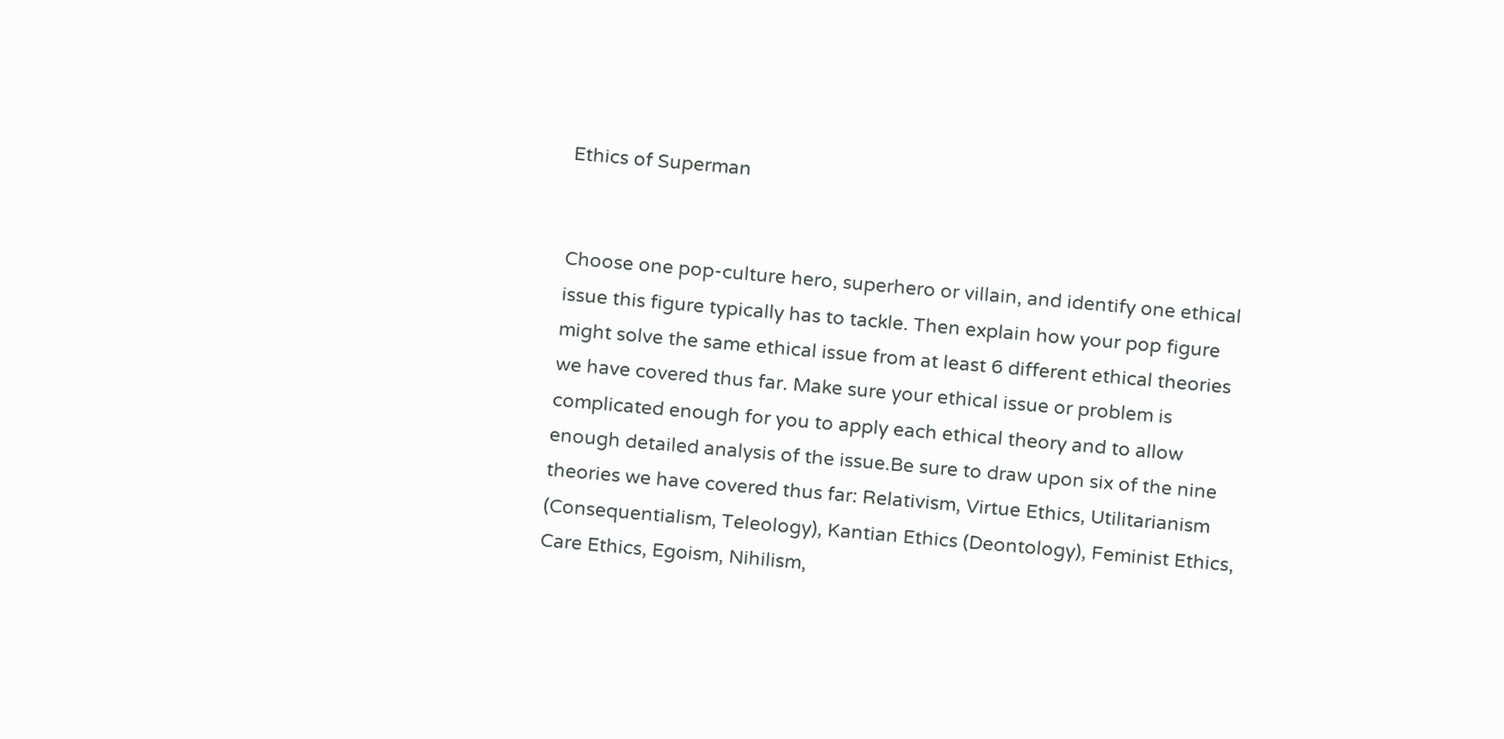Ethics of Superman


Choose one pop-culture hero, superhero or villain, and identify one ethical issue this figure typically has to tackle. Then explain how your pop figure might solve the same ethical issue from at least 6 different ethical theories we have covered thus far. Make sure your ethical issue or problem is complicated enough for you to apply each ethical theory and to allow enough detailed analysis of the issue.Be sure to draw upon six of the nine theories we have covered thus far: Relativism, Virtue Ethics, Utilitarianism (Consequentialism, Teleology), Kantian Ethics (Deontology), Feminist Ethics, Care Ethics, Egoism, Nihilism,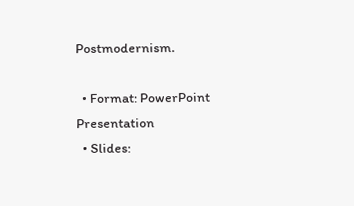Postmodernism.

  • Format: PowerPoint Presentation
  • Slides: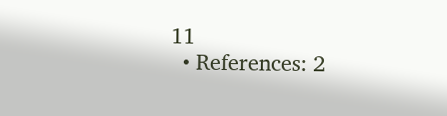11
  • References: 2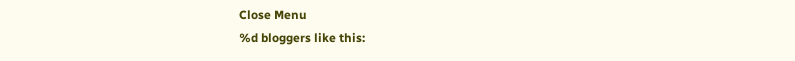Close Menu
%d bloggers like this: